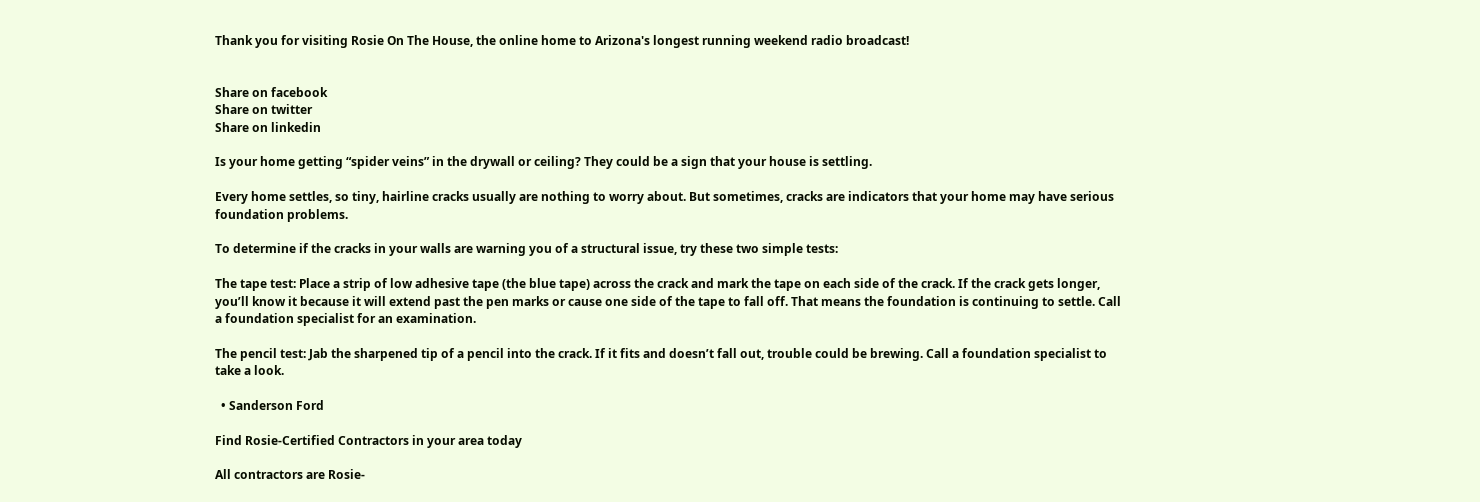Thank you for visiting Rosie On The House, the online home to Arizona's longest running weekend radio broadcast!


Share on facebook
Share on twitter
Share on linkedin

Is your home getting “spider veins” in the drywall or ceiling? They could be a sign that your house is settling.

Every home settles, so tiny, hairline cracks usually are nothing to worry about. But sometimes, cracks are indicators that your home may have serious foundation problems.

To determine if the cracks in your walls are warning you of a structural issue, try these two simple tests:

The tape test: Place a strip of low adhesive tape (the blue tape) across the crack and mark the tape on each side of the crack. If the crack gets longer, you’ll know it because it will extend past the pen marks or cause one side of the tape to fall off. That means the foundation is continuing to settle. Call a foundation specialist for an examination.

The pencil test: Jab the sharpened tip of a pencil into the crack. If it fits and doesn’t fall out, trouble could be brewing. Call a foundation specialist to take a look.

  • Sanderson Ford

Find Rosie-Certified Contractors in your area today

All contractors are Rosie-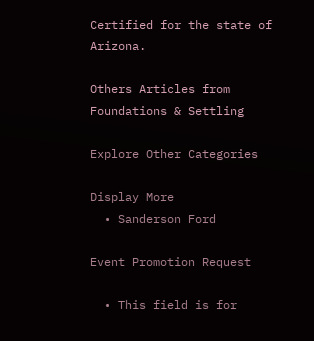Certified for the state of Arizona.

Others Articles from Foundations & Settling

Explore Other Categories

Display More
  • Sanderson Ford

Event Promotion Request

  • This field is for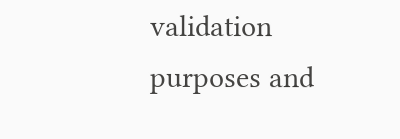validation purposes and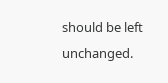should be left unchanged.